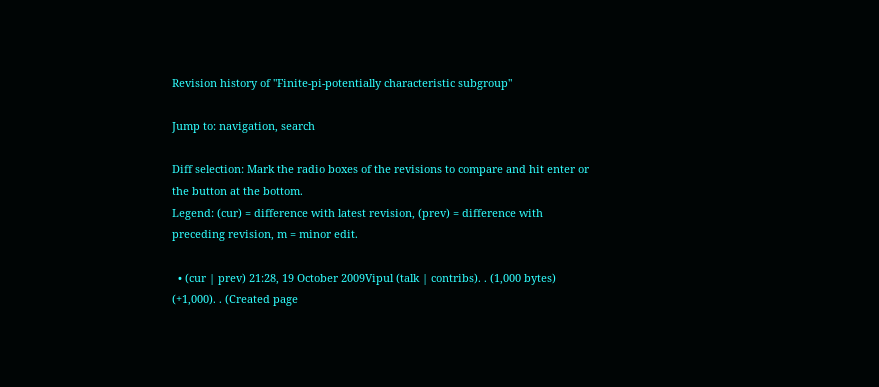Revision history of "Finite-pi-potentially characteristic subgroup"

Jump to: navigation, search

Diff selection: Mark the radio boxes of the revisions to compare and hit enter or the button at the bottom.
Legend: (cur) = difference with latest revision, (prev) = difference with preceding revision, m = minor edit.

  • (cur | prev) 21:28, 19 October 2009Vipul (talk | contribs). . (1,000 bytes) (+1,000). . (Created page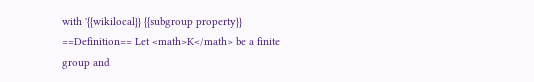with '{{wikilocal}} {{subgroup property}} ==Definition== Let <math>K</math> be a finite group and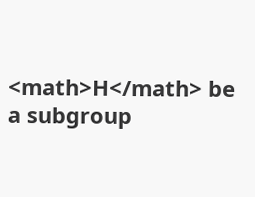<math>H</math> be a subgroup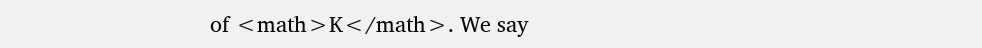of <math>K</math>. We say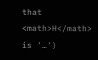that <math>H</math> is '…')